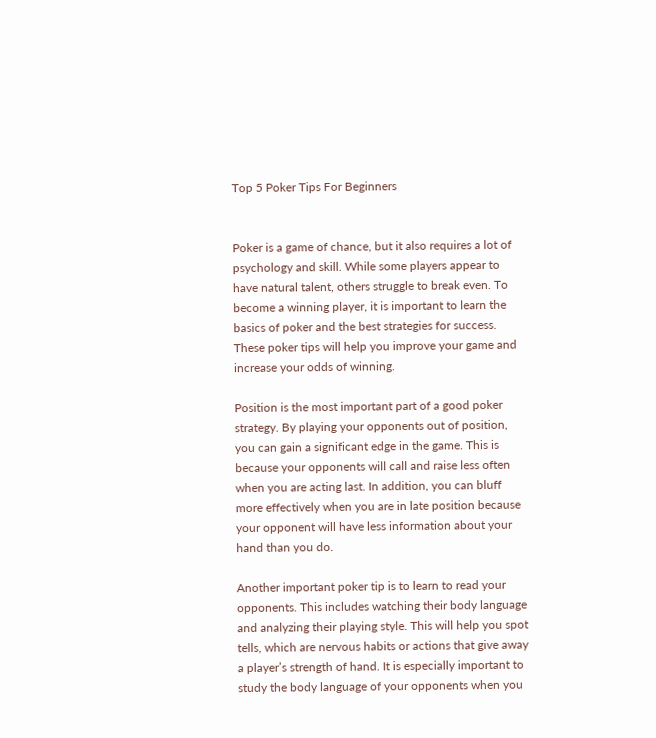Top 5 Poker Tips For Beginners


Poker is a game of chance, but it also requires a lot of psychology and skill. While some players appear to have natural talent, others struggle to break even. To become a winning player, it is important to learn the basics of poker and the best strategies for success. These poker tips will help you improve your game and increase your odds of winning.

Position is the most important part of a good poker strategy. By playing your opponents out of position, you can gain a significant edge in the game. This is because your opponents will call and raise less often when you are acting last. In addition, you can bluff more effectively when you are in late position because your opponent will have less information about your hand than you do.

Another important poker tip is to learn to read your opponents. This includes watching their body language and analyzing their playing style. This will help you spot tells, which are nervous habits or actions that give away a player’s strength of hand. It is especially important to study the body language of your opponents when you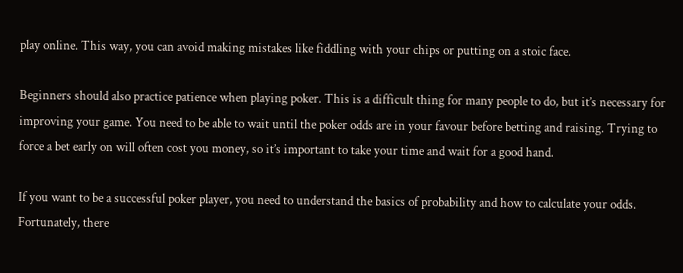play online. This way, you can avoid making mistakes like fiddling with your chips or putting on a stoic face.

Beginners should also practice patience when playing poker. This is a difficult thing for many people to do, but it’s necessary for improving your game. You need to be able to wait until the poker odds are in your favour before betting and raising. Trying to force a bet early on will often cost you money, so it’s important to take your time and wait for a good hand.

If you want to be a successful poker player, you need to understand the basics of probability and how to calculate your odds. Fortunately, there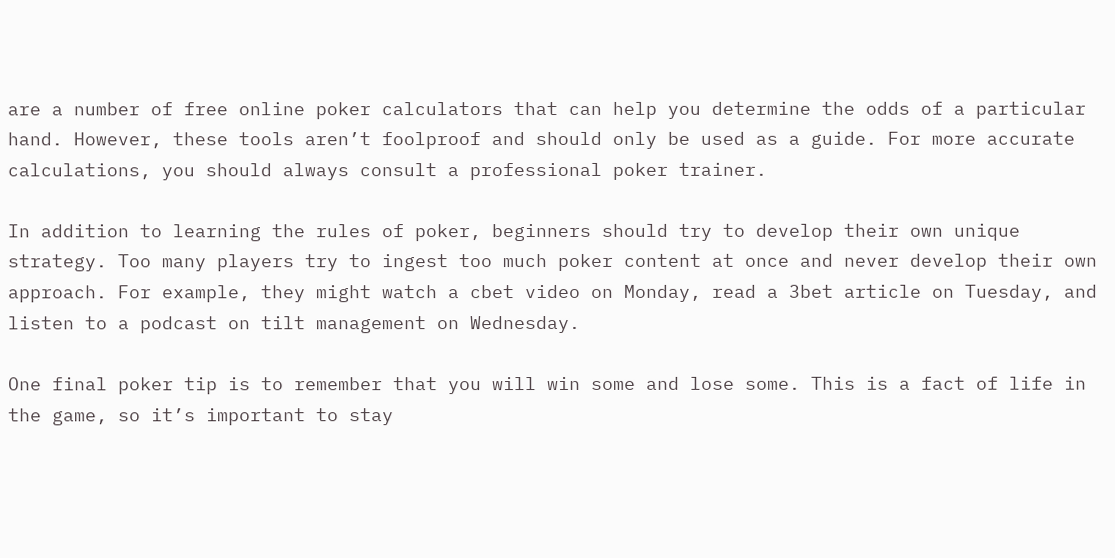are a number of free online poker calculators that can help you determine the odds of a particular hand. However, these tools aren’t foolproof and should only be used as a guide. For more accurate calculations, you should always consult a professional poker trainer.

In addition to learning the rules of poker, beginners should try to develop their own unique strategy. Too many players try to ingest too much poker content at once and never develop their own approach. For example, they might watch a cbet video on Monday, read a 3bet article on Tuesday, and listen to a podcast on tilt management on Wednesday.

One final poker tip is to remember that you will win some and lose some. This is a fact of life in the game, so it’s important to stay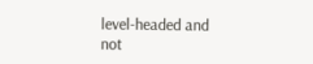level-headed and not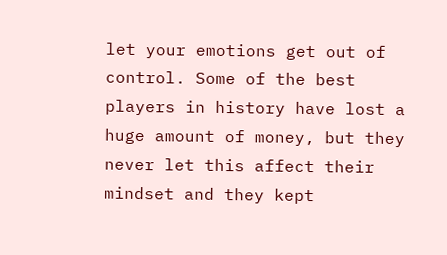let your emotions get out of control. Some of the best players in history have lost a huge amount of money, but they never let this affect their mindset and they kept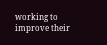working to improve their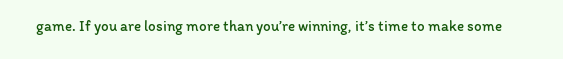game. If you are losing more than you’re winning, it’s time to make some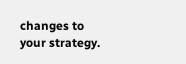changes to your strategy.